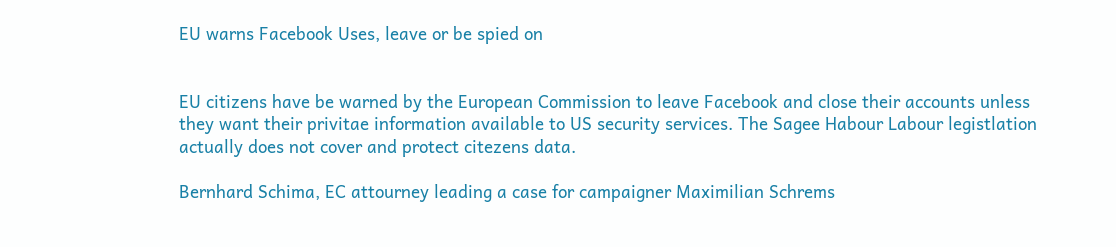EU warns Facebook Uses, leave or be spied on


EU citizens have be warned by the European Commission to leave Facebook and close their accounts unless they want their privitae information available to US security services. The Sagee Habour Labour legistlation actually does not cover and protect citezens data.

Bernhard Schima, EC attourney leading a case for campaigner Maximilian Schrems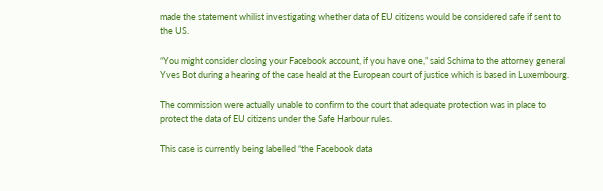made the statement whilist investigating whether data of EU citizens would be considered safe if sent to the US.

“You might consider closing your Facebook account, if you have one,” said Schima to the attorney general Yves Bot during a hearing of the case heald at the European court of justice which is based in Luxembourg.

The commission were actually unable to confirm to the court that adequate protection was in place to protect the data of EU citizens under the Safe Harbour rules.

This case is currently being labelled “the Facebook data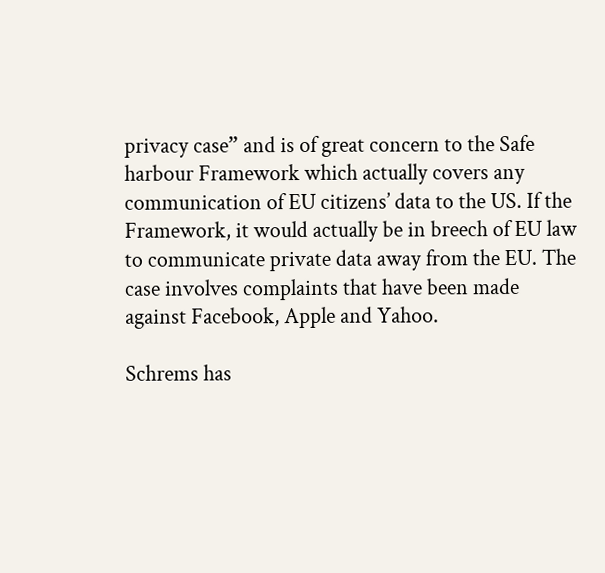privacy case” and is of great concern to the Safe harbour Framework which actually covers any communication of EU citizens’ data to the US. If the Framework, it would actually be in breech of EU law to communicate private data away from the EU. The case involves complaints that have been made against Facebook, Apple and Yahoo.

Schrems has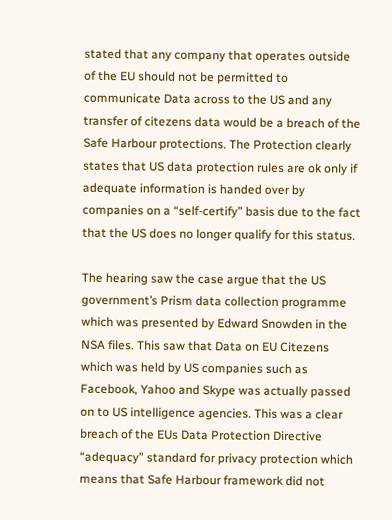stated that any company that operates outside of the EU should not be permitted to communicate Data across to the US and any transfer of citezens data would be a breach of the Safe Harbour protections. The Protection clearly states that US data protection rules are ok only if adequate information is handed over by companies on a “self-certify” basis due to the fact that the US does no longer qualify for this status.

The hearing saw the case argue that the US government’s Prism data collection programme which was presented by Edward Snowden in the NSA files. This saw that Data on EU Citezens which was held by US companies such as Facebook, Yahoo and Skype was actually passed on to US intelligence agencies. This was a clear breach of the EUs Data Protection Directive “adequacy” standard for privacy protection which means that Safe Harbour framework did not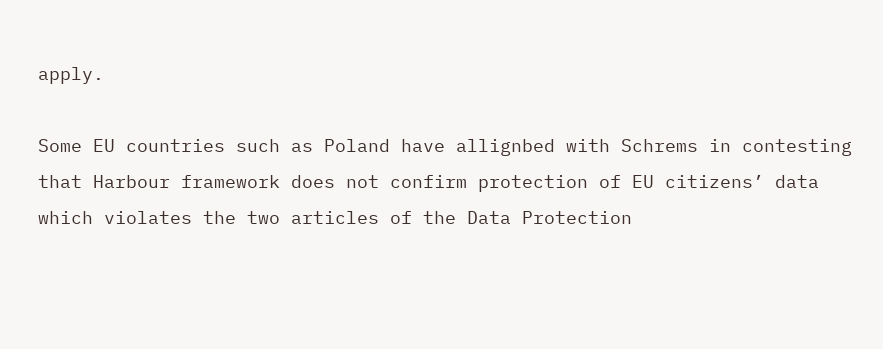apply.

Some EU countries such as Poland have allignbed with Schrems in contesting that Harbour framework does not confirm protection of EU citizens’ data which violates the two articles of the Data Protection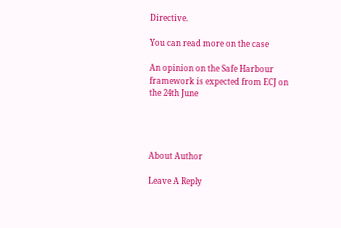Directive.

You can read more on the case

An opinion on the Safe Harbour framework is expected from ECJ on the 24th June




About Author

Leave A Reply